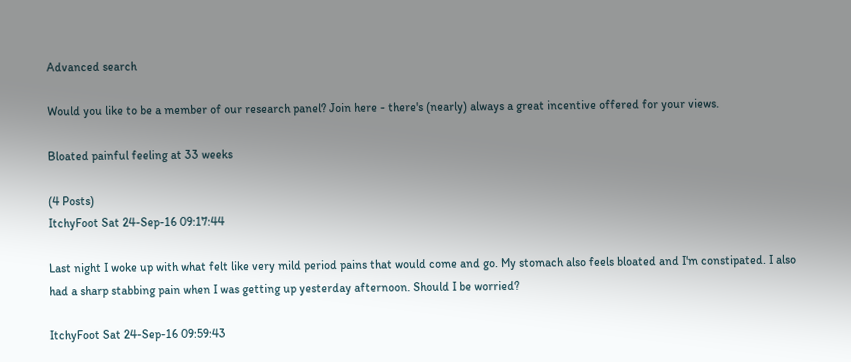Advanced search

Would you like to be a member of our research panel? Join here - there's (nearly) always a great incentive offered for your views.

Bloated painful feeling at 33 weeks

(4 Posts)
ItchyFoot Sat 24-Sep-16 09:17:44

Last night I woke up with what felt like very mild period pains that would come and go. My stomach also feels bloated and I'm constipated. I also had a sharp stabbing pain when I was getting up yesterday afternoon. Should I be worried?

ItchyFoot Sat 24-Sep-16 09:59:43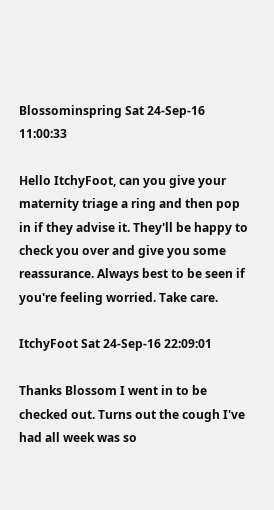Blossominspring Sat 24-Sep-16 11:00:33

Hello ItchyFoot, can you give your maternity triage a ring and then pop in if they advise it. They'll be happy to check you over and give you some reassurance. Always best to be seen if you're feeling worried. Take care.

ItchyFoot Sat 24-Sep-16 22:09:01

Thanks Blossom I went in to be checked out. Turns out the cough I've had all week was so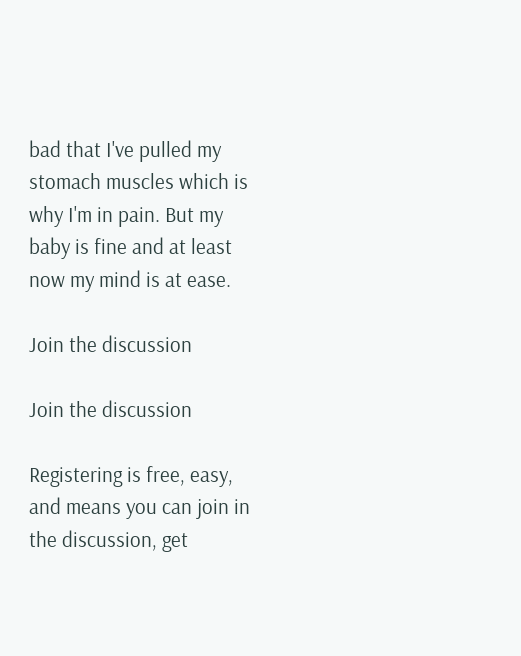bad that I've pulled my stomach muscles which is why I'm in pain. But my baby is fine and at least now my mind is at ease.

Join the discussion

Join the discussion

Registering is free, easy, and means you can join in the discussion, get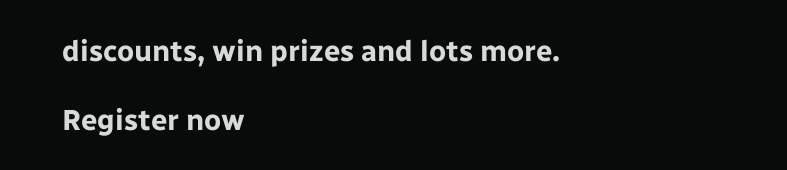discounts, win prizes and lots more.

Register now